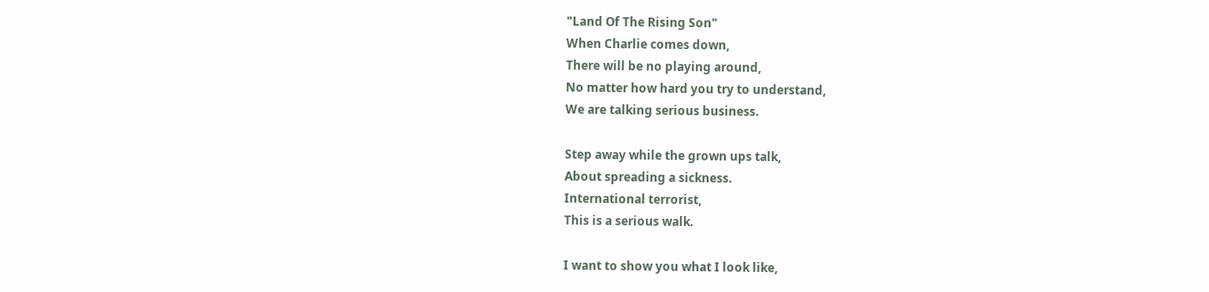"Land Of The Rising Son"
When Charlie comes down,
There will be no playing around,
No matter how hard you try to understand,
We are talking serious business.

Step away while the grown ups talk,
About spreading a sickness.
International terrorist,
This is a serious walk.

I want to show you what I look like,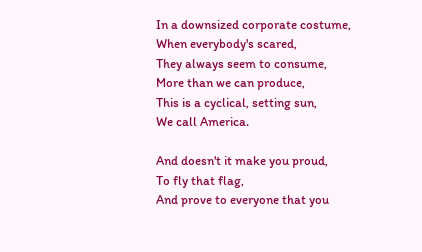In a downsized corporate costume,
When everybody's scared,
They always seem to consume,
More than we can produce,
This is a cyclical, setting sun,
We call America.

And doesn't it make you proud,
To fly that flag,
And prove to everyone that you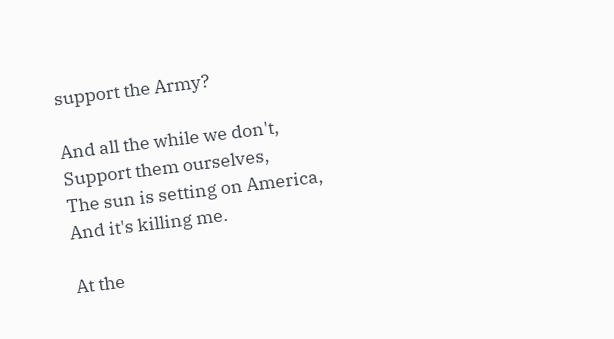support the Army?

And all the while we don't,
Support them ourselves,
The sun is setting on America,
And it's killing me.

At the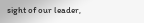sight of our leader,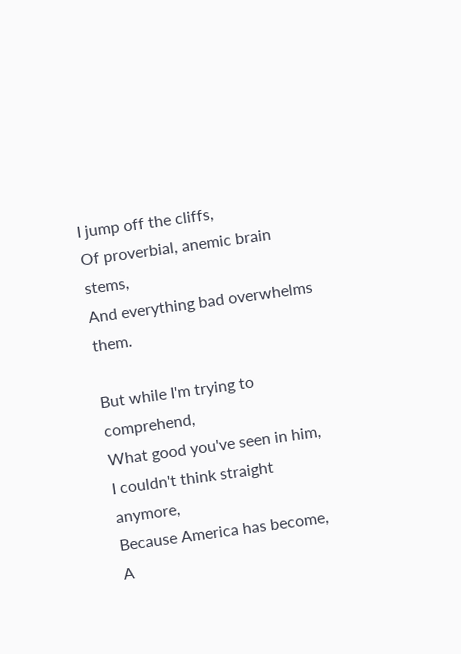I jump off the cliffs,
Of proverbial, anemic brain stems,
And everything bad overwhelms them.

But while I'm trying to comprehend,
What good you've seen in him,
I couldn't think straight anymore,
Because America has become,
A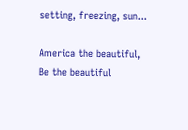setting, freezing, sun...

America the beautiful,
Be the beautiful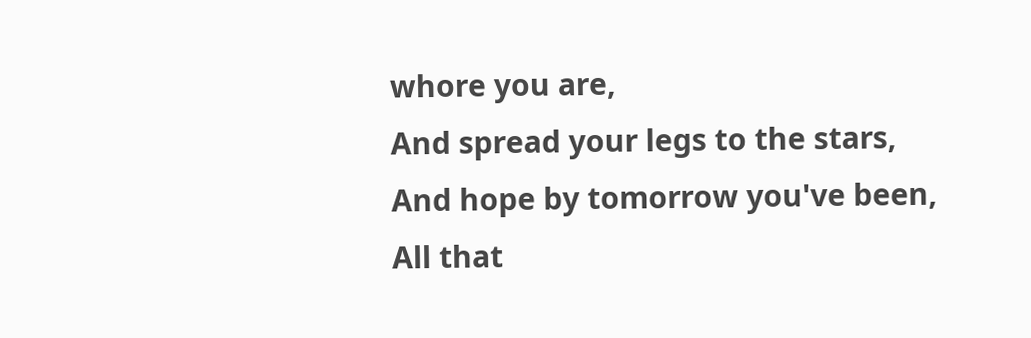whore you are,
And spread your legs to the stars,
And hope by tomorrow you've been,
All that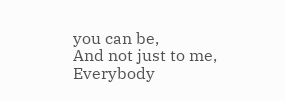you can be,
And not just to me,
Everybody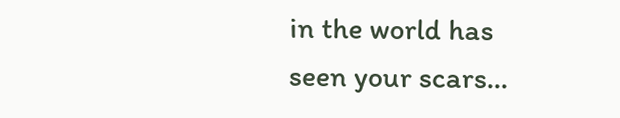in the world has seen your scars...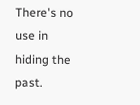There's no use in hiding the past.